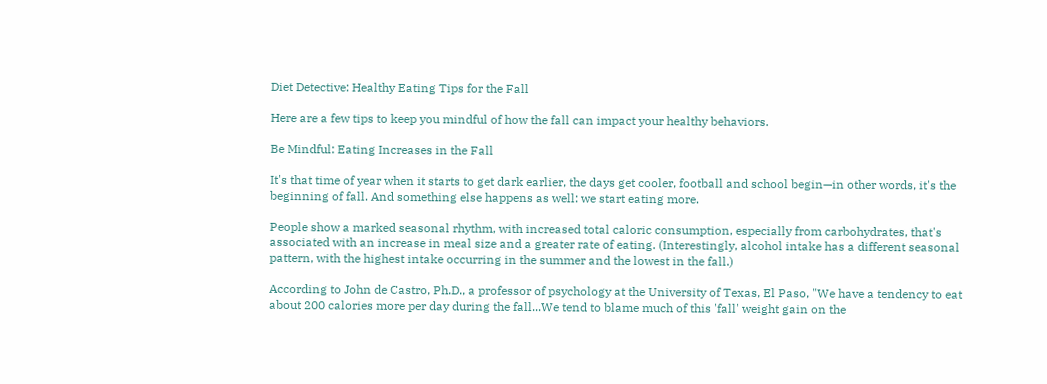Diet Detective: Healthy Eating Tips for the Fall

Here are a few tips to keep you mindful of how the fall can impact your healthy behaviors.

Be Mindful: Eating Increases in the Fall

It's that time of year when it starts to get dark earlier, the days get cooler, football and school begin—in other words, it's the beginning of fall. And something else happens as well: we start eating more.

People show a marked seasonal rhythm, with increased total caloric consumption, especially from carbohydrates, that's associated with an increase in meal size and a greater rate of eating. (Interestingly, alcohol intake has a different seasonal pattern, with the highest intake occurring in the summer and the lowest in the fall.)

According to John de Castro, Ph.D., a professor of psychology at the University of Texas, El Paso, "We have a tendency to eat about 200 calories more per day during the fall...We tend to blame much of this 'fall' weight gain on the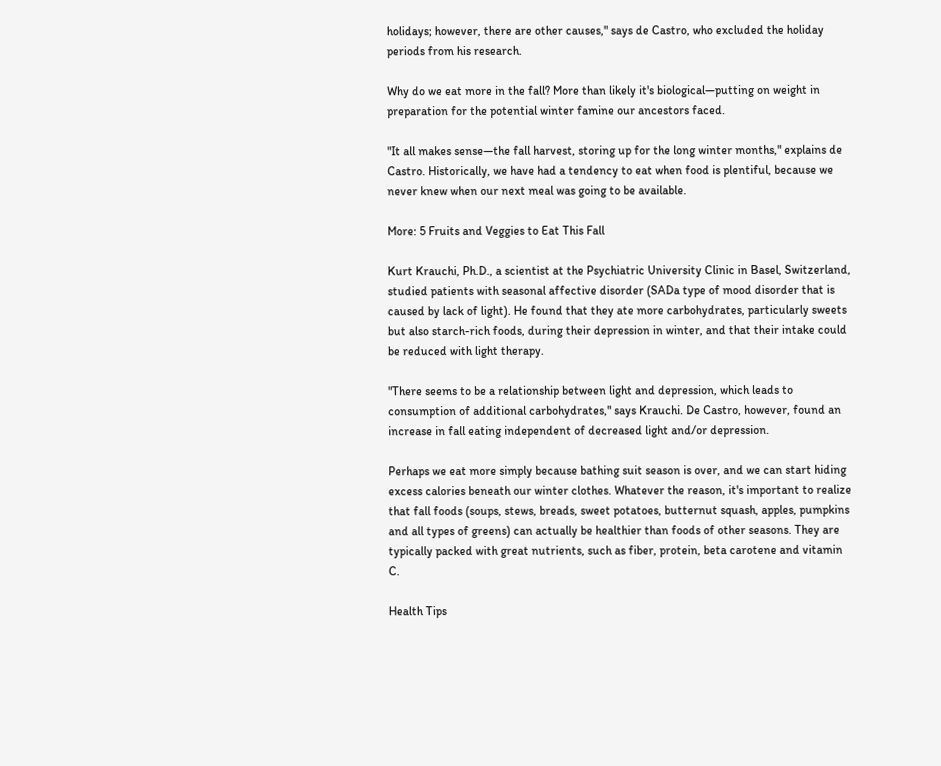holidays; however, there are other causes," says de Castro, who excluded the holiday periods from his research.

Why do we eat more in the fall? More than likely it's biological—putting on weight in preparation for the potential winter famine our ancestors faced.

"It all makes sense—the fall harvest, storing up for the long winter months," explains de Castro. Historically, we have had a tendency to eat when food is plentiful, because we never knew when our next meal was going to be available.

More: 5 Fruits and Veggies to Eat This Fall

Kurt Krauchi, Ph.D., a scientist at the Psychiatric University Clinic in Basel, Switzerland, studied patients with seasonal affective disorder (SADa type of mood disorder that is caused by lack of light). He found that they ate more carbohydrates, particularly sweets but also starch-rich foods, during their depression in winter, and that their intake could be reduced with light therapy.

"There seems to be a relationship between light and depression, which leads to consumption of additional carbohydrates," says Krauchi. De Castro, however, found an increase in fall eating independent of decreased light and/or depression.

Perhaps we eat more simply because bathing suit season is over, and we can start hiding excess calories beneath our winter clothes. Whatever the reason, it's important to realize that fall foods (soups, stews, breads, sweet potatoes, butternut squash, apples, pumpkins and all types of greens) can actually be healthier than foods of other seasons. They are typically packed with great nutrients, such as fiber, protein, beta carotene and vitamin C.

Health Tips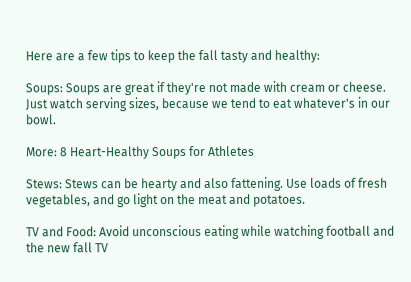Here are a few tips to keep the fall tasty and healthy:

Soups: Soups are great if they're not made with cream or cheese. Just watch serving sizes, because we tend to eat whatever's in our bowl.

More: 8 Heart-Healthy Soups for Athletes

Stews: Stews can be hearty and also fattening. Use loads of fresh vegetables, and go light on the meat and potatoes.

TV and Food: Avoid unconscious eating while watching football and the new fall TV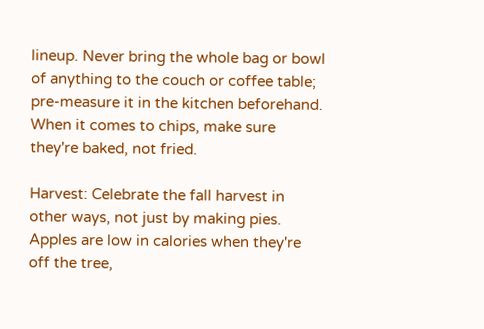lineup. Never bring the whole bag or bowl of anything to the couch or coffee table; pre-measure it in the kitchen beforehand. When it comes to chips, make sure they're baked, not fried.

Harvest: Celebrate the fall harvest in other ways, not just by making pies. Apples are low in calories when they're off the tree,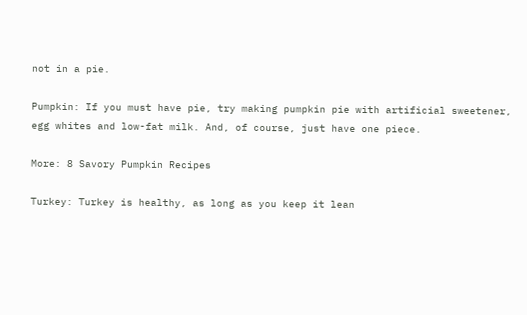not in a pie.

Pumpkin: If you must have pie, try making pumpkin pie with artificial sweetener, egg whites and low-fat milk. And, of course, just have one piece.

More: 8 Savory Pumpkin Recipes

Turkey: Turkey is healthy, as long as you keep it lean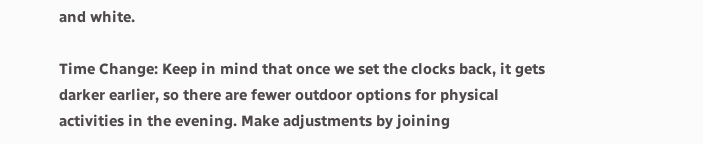and white.

Time Change: Keep in mind that once we set the clocks back, it gets darker earlier, so there are fewer outdoor options for physical activities in the evening. Make adjustments by joining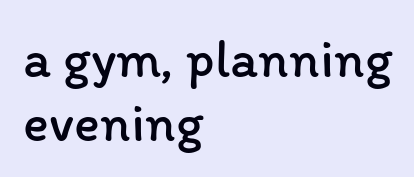a gym, planning evening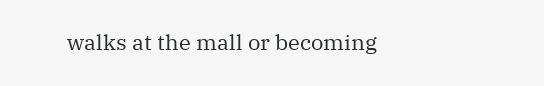walks at the mall or becoming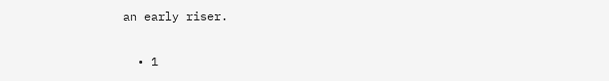an early riser.

  • 1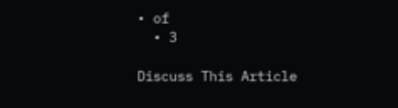• of
  • 3

Discuss This Article